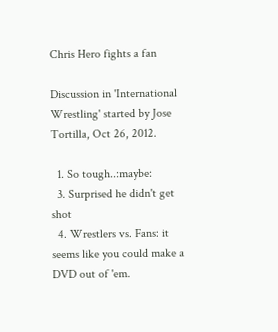Chris Hero fights a fan

Discussion in 'International Wrestling' started by Jose Tortilla, Oct 26, 2012.

  1. So tough..:maybe:
  3. Surprised he didn't get shot
  4. Wrestlers vs. Fans: it seems like you could make a DVD out of 'em.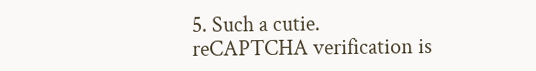5. Such a cutie.
reCAPTCHA verification is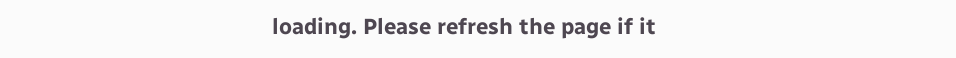loading. Please refresh the page if it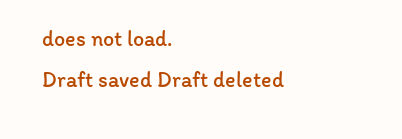does not load.
Draft saved Draft deleted